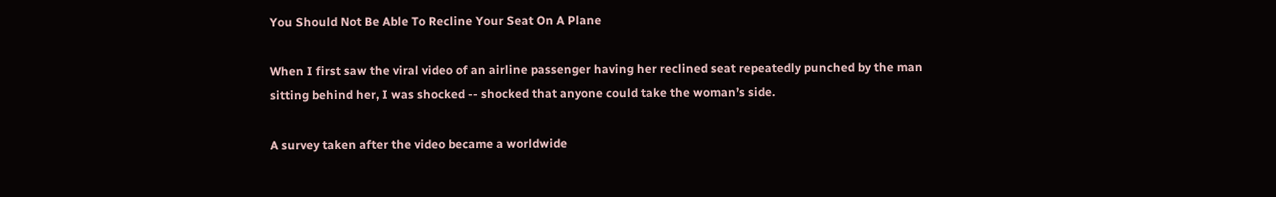You Should Not Be Able To Recline Your Seat On A Plane

When I first saw the viral video of an airline passenger having her reclined seat repeatedly punched by the man sitting behind her, I was shocked -- shocked that anyone could take the woman’s side.

A survey taken after the video became a worldwide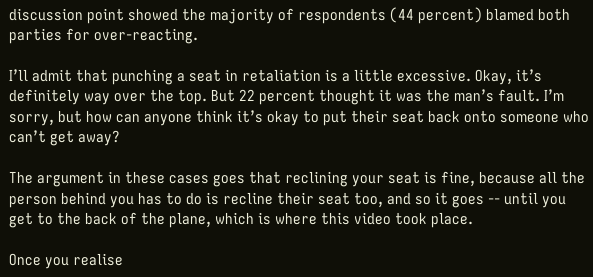discussion point showed the majority of respondents (44 percent) blamed both parties for over-reacting.

I’ll admit that punching a seat in retaliation is a little excessive. Okay, it’s definitely way over the top. But 22 percent thought it was the man’s fault. I’m sorry, but how can anyone think it’s okay to put their seat back onto someone who can’t get away?

The argument in these cases goes that reclining your seat is fine, because all the person behind you has to do is recline their seat too, and so it goes -- until you get to the back of the plane, which is where this video took place.

Once you realise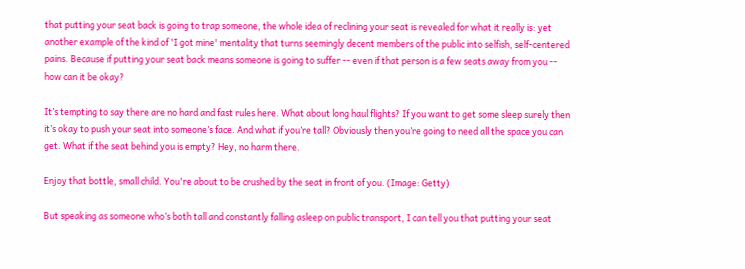that putting your seat back is going to trap someone, the whole idea of reclining your seat is revealed for what it really is: yet another example of the kind of 'I got mine' mentality that turns seemingly decent members of the public into selfish, self-centered pains. Because if putting your seat back means someone is going to suffer -- even if that person is a few seats away from you -- how can it be okay?

It’s tempting to say there are no hard and fast rules here. What about long haul flights? If you want to get some sleep surely then it’s okay to push your seat into someone’s face. And what if you’re tall? Obviously then you’re going to need all the space you can get. What if the seat behind you is empty? Hey, no harm there.

Enjoy that bottle, small child. You're about to be crushed by the seat in front of you. (Image: Getty)

But speaking as someone who’s both tall and constantly falling asleep on public transport, I can tell you that putting your seat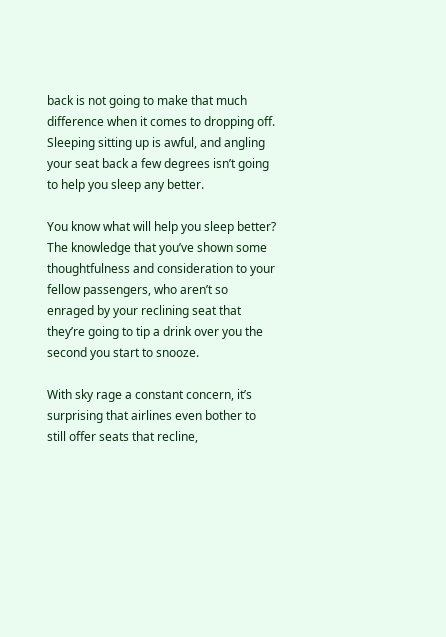back is not going to make that much difference when it comes to dropping off. Sleeping sitting up is awful, and angling your seat back a few degrees isn’t going to help you sleep any better.

You know what will help you sleep better? The knowledge that you’ve shown some thoughtfulness and consideration to your fellow passengers, who aren’t so enraged by your reclining seat that they’re going to tip a drink over you the second you start to snooze.

With sky rage a constant concern, it’s surprising that airlines even bother to still offer seats that recline,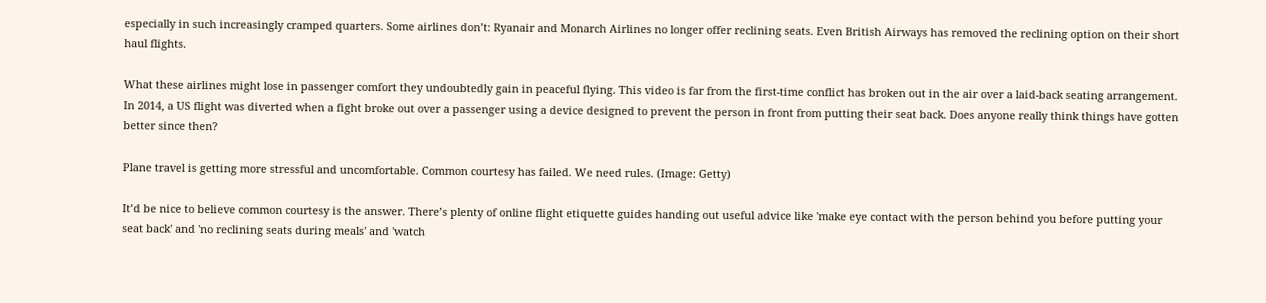especially in such increasingly cramped quarters. Some airlines don’t: Ryanair and Monarch Airlines no longer offer reclining seats. Even British Airways has removed the reclining option on their short haul flights.

What these airlines might lose in passenger comfort they undoubtedly gain in peaceful flying. This video is far from the first-time conflict has broken out in the air over a laid-back seating arrangement. In 2014, a US flight was diverted when a fight broke out over a passenger using a device designed to prevent the person in front from putting their seat back. Does anyone really think things have gotten better since then?

Plane travel is getting more stressful and uncomfortable. Common courtesy has failed. We need rules. (Image: Getty)

It’d be nice to believe common courtesy is the answer. There’s plenty of online flight etiquette guides handing out useful advice like 'make eye contact with the person behind you before putting your seat back' and 'no reclining seats during meals' and 'watch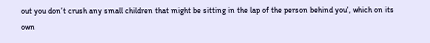out you don’t crush any small children that might be sitting in the lap of the person behind you', which on its own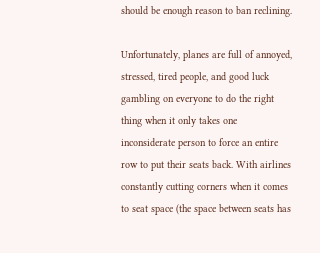should be enough reason to ban reclining.

Unfortunately, planes are full of annoyed, stressed, tired people, and good luck gambling on everyone to do the right thing when it only takes one inconsiderate person to force an entire row to put their seats back. With airlines constantly cutting corners when it comes to seat space (the space between seats has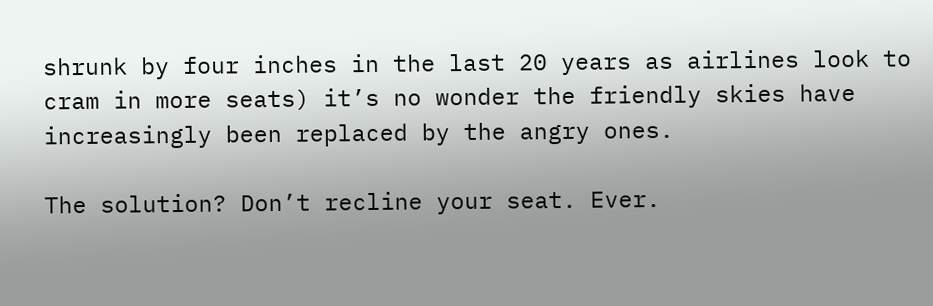shrunk by four inches in the last 20 years as airlines look to cram in more seats) it’s no wonder the friendly skies have increasingly been replaced by the angry ones.

The solution? Don’t recline your seat. Ever.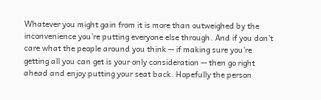Whatever you might gain from it is more than outweighed by the inconvenience you’re putting everyone else through. And if you don’t care what the people around you think -- if making sure you’re getting all you can get is your only consideration -- then go right ahead and enjoy putting your seat back. Hopefully the person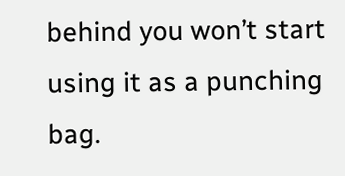behind you won’t start using it as a punching bag.